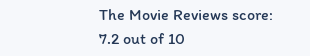The Movie Reviews score: 7.2 out of 10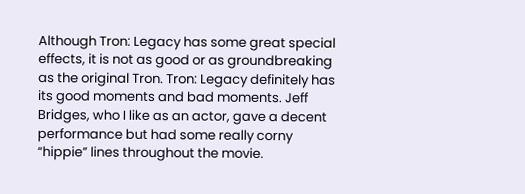Although Tron: Legacy has some great special effects, it is not as good or as groundbreaking as the original Tron. Tron: Legacy definitely has its good moments and bad moments. Jeff Bridges, who I like as an actor, gave a decent performance but had some really corny “hippie” lines throughout the movie.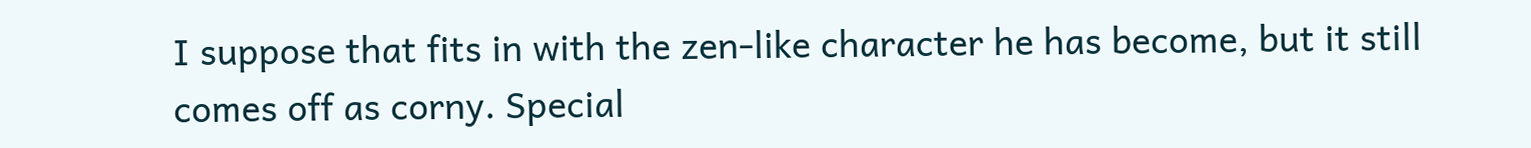I suppose that fits in with the zen-like character he has become, but it still comes off as corny. Special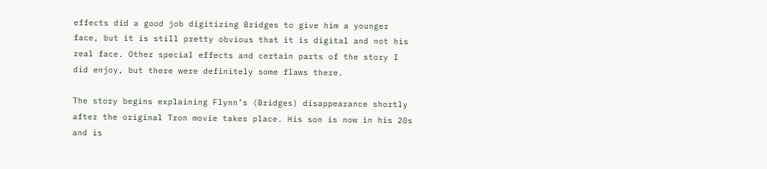effects did a good job digitizing Bridges to give him a younger face, but it is still pretty obvious that it is digital and not his real face. Other special effects and certain parts of the story I did enjoy, but there were definitely some flaws there.

The story begins explaining Flynn’s (Bridges) disappearance shortly after the original Tron movie takes place. His son is now in his 20s and is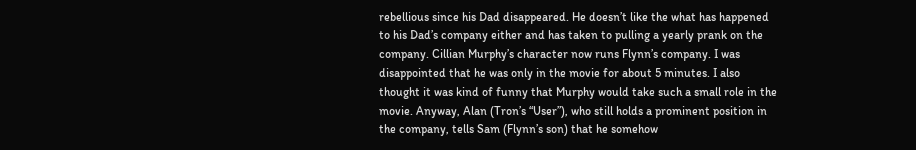rebellious since his Dad disappeared. He doesn’t like the what has happened to his Dad’s company either and has taken to pulling a yearly prank on the company. Cillian Murphy’s character now runs Flynn’s company. I was disappointed that he was only in the movie for about 5 minutes. I also thought it was kind of funny that Murphy would take such a small role in the movie. Anyway, Alan (Tron’s “User”), who still holds a prominent position in the company, tells Sam (Flynn’s son) that he somehow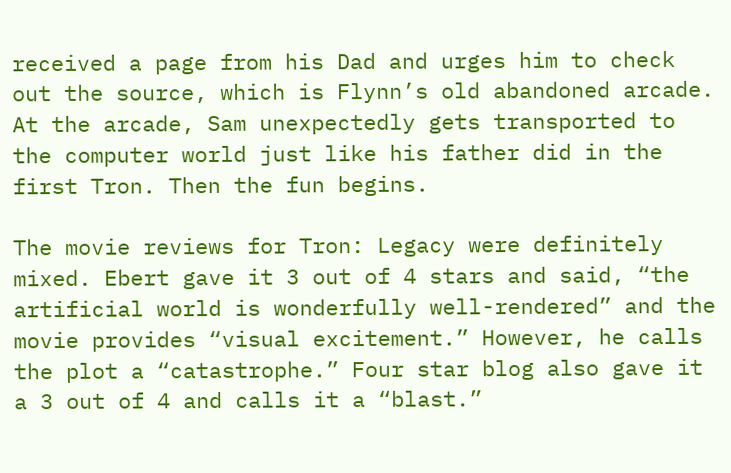received a page from his Dad and urges him to check out the source, which is Flynn’s old abandoned arcade. At the arcade, Sam unexpectedly gets transported to the computer world just like his father did in the first Tron. Then the fun begins.

The movie reviews for Tron: Legacy were definitely mixed. Ebert gave it 3 out of 4 stars and said, “the artificial world is wonderfully well-rendered” and the movie provides “visual excitement.” However, he calls the plot a “catastrophe.” Four star blog also gave it a 3 out of 4 and calls it a “blast.”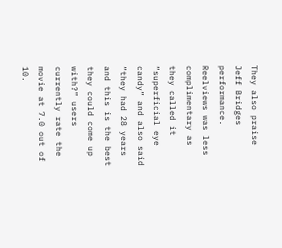They also praise Jeff Bridges performance. Reelviews was less complimentary as they called it “superficial eye candy” and also said “they had 28 years and this is the best they could come up with?” users currently rate the movie at 7.0 out of 10.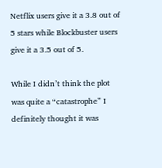Netflix users give it a 3.8 out of 5 stars while Blockbuster users give it a 3.5 out of 5.

While I didn’t think the plot was quite a “catastrophe” I definitely thought it was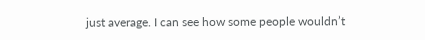just average. I can see how some people wouldn’t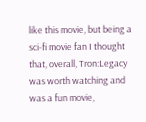like this movie, but being a sci-fi movie fan I thought that, overall, Tron:Legacy was worth watching and was a fun movie,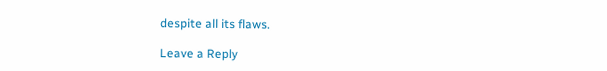despite all its flaws.

Leave a Reply